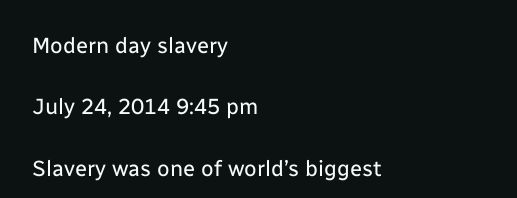Modern day slavery

July 24, 2014 9:45 pm

Slavery was one of world’s biggest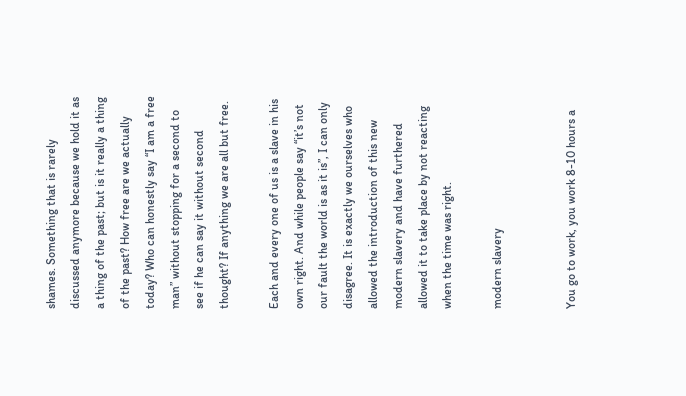shames. Something that is rarely discussed anymore because we hold it as a thing of the past; but is it really a thing of the past? How free are we actually today? Who can honestly say “I am a free man” without stopping for a second to see if he can say it without second thought? If anything we are all but free.

Each and every one of us is a slave in his own right. And while people say “it’s not our fault the world is as it is”, I can only disagree. It is exactly we ourselves who allowed the introduction of this new modern slavery and have furthered allowed it to take place by not reacting when the time was right.

modern slavery


You go to work, you work 8-10 hours a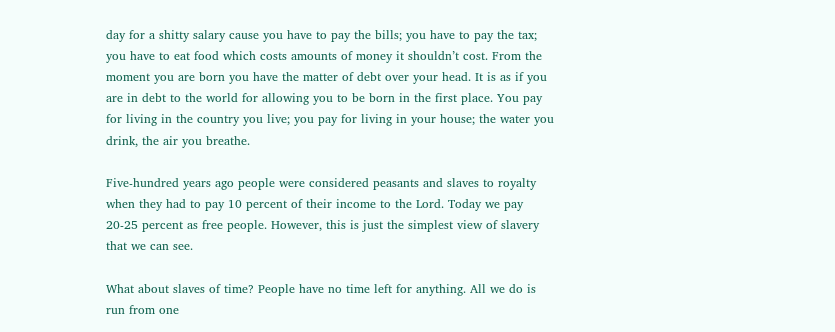day for a shitty salary cause you have to pay the bills; you have to pay the tax; you have to eat food which costs amounts of money it shouldn’t cost. From the moment you are born you have the matter of debt over your head. It is as if you are in debt to the world for allowing you to be born in the first place. You pay for living in the country you live; you pay for living in your house; the water you drink, the air you breathe.

Five-hundred years ago people were considered peasants and slaves to royalty when they had to pay 10 percent of their income to the Lord. Today we pay 20-25 percent as free people. However, this is just the simplest view of slavery that we can see.

What about slaves of time? People have no time left for anything. All we do is run from one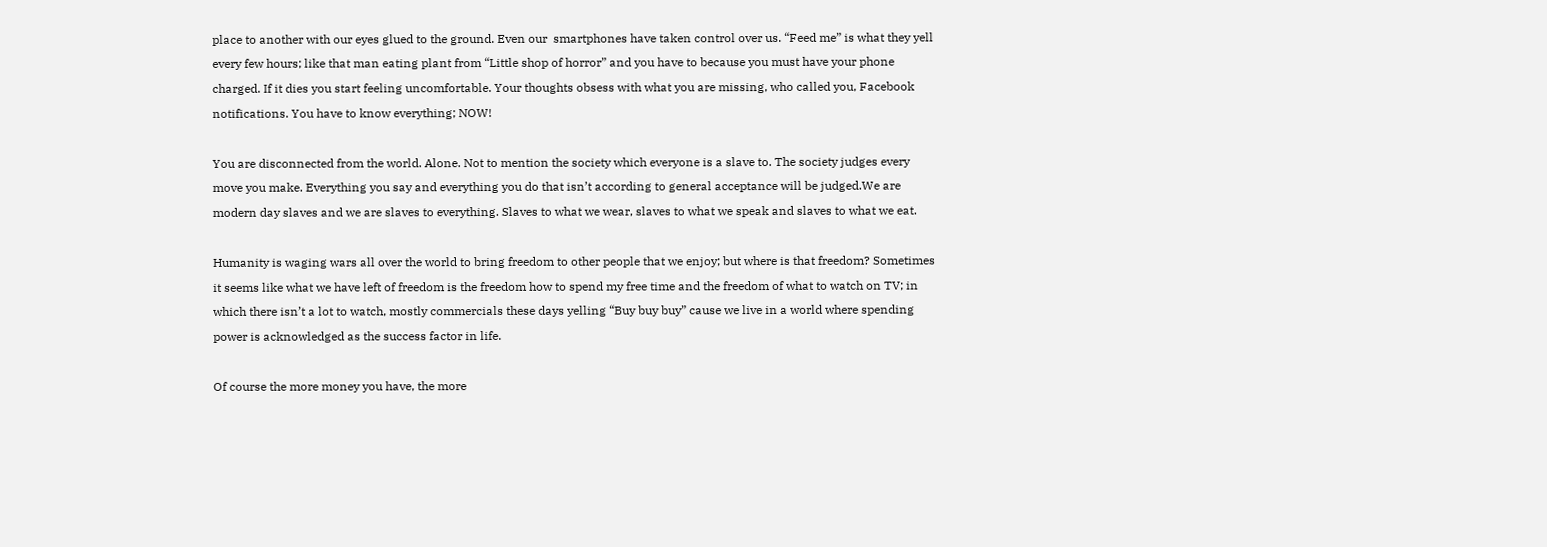place to another with our eyes glued to the ground. Even our  smartphones have taken control over us. “Feed me” is what they yell every few hours; like that man eating plant from “Little shop of horror” and you have to because you must have your phone charged. If it dies you start feeling uncomfortable. Your thoughts obsess with what you are missing, who called you, Facebook notifications. You have to know everything; NOW!

You are disconnected from the world. Alone. Not to mention the society which everyone is a slave to. The society judges every move you make. Everything you say and everything you do that isn’t according to general acceptance will be judged.We are modern day slaves and we are slaves to everything. Slaves to what we wear, slaves to what we speak and slaves to what we eat.

Humanity is waging wars all over the world to bring freedom to other people that we enjoy; but where is that freedom? Sometimes it seems like what we have left of freedom is the freedom how to spend my free time and the freedom of what to watch on TV; in which there isn’t a lot to watch, mostly commercials these days yelling “Buy buy buy” cause we live in a world where spending power is acknowledged as the success factor in life.

Of course the more money you have, the more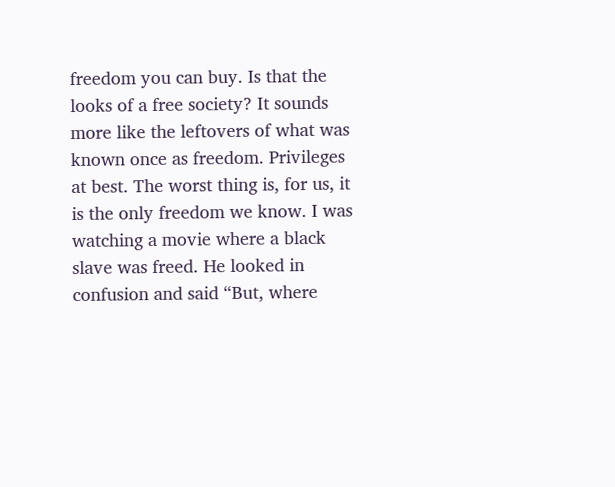freedom you can buy. Is that the looks of a free society? It sounds more like the leftovers of what was known once as freedom. Privileges at best. The worst thing is, for us, it is the only freedom we know. I was watching a movie where a black slave was freed. He looked in confusion and said “But, where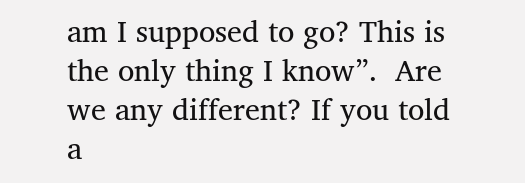am I supposed to go? This is the only thing I know”.  Are we any different? If you told a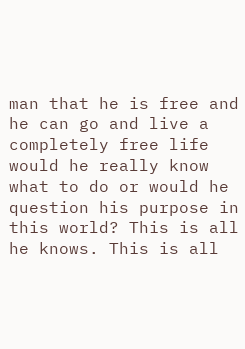man that he is free and he can go and live a completely free life would he really know what to do or would he question his purpose in this world? This is all he knows. This is all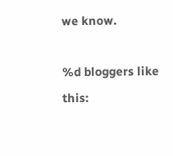we know.

%d bloggers like this: